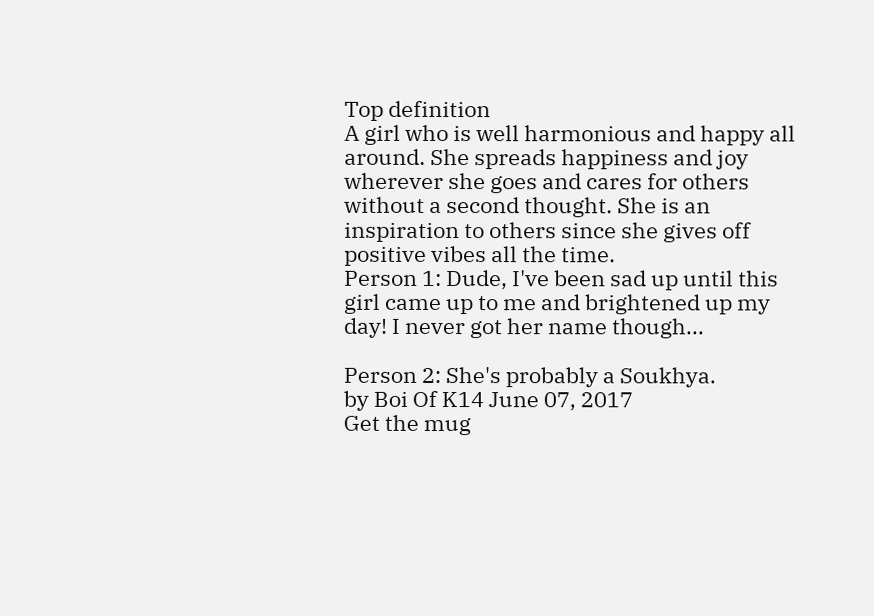Top definition
A girl who is well harmonious and happy all around. She spreads happiness and joy wherever she goes and cares for others without a second thought. She is an inspiration to others since she gives off positive vibes all the time.
Person 1: Dude, I've been sad up until this girl came up to me and brightened up my day! I never got her name though...

Person 2: She's probably a Soukhya.
by Boi Of K14 June 07, 2017
Get the mug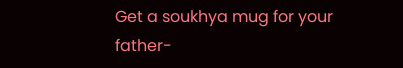Get a soukhya mug for your father-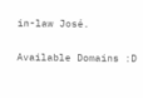in-law José.

Available Domains :D